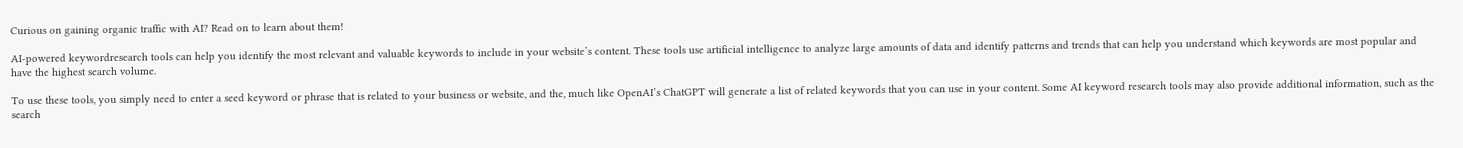Curious on gaining organic traffic with AI? Read on to learn about them!

AI-powered keywordresearch tools can help you identify the most relevant and valuable keywords to include in your website’s content. These tools use artificial intelligence to analyze large amounts of data and identify patterns and trends that can help you understand which keywords are most popular and have the highest search volume.

To use these tools, you simply need to enter a seed keyword or phrase that is related to your business or website, and the, much like OpenAI’s ChatGPT will generate a list of related keywords that you can use in your content. Some AI keyword research tools may also provide additional information, such as the search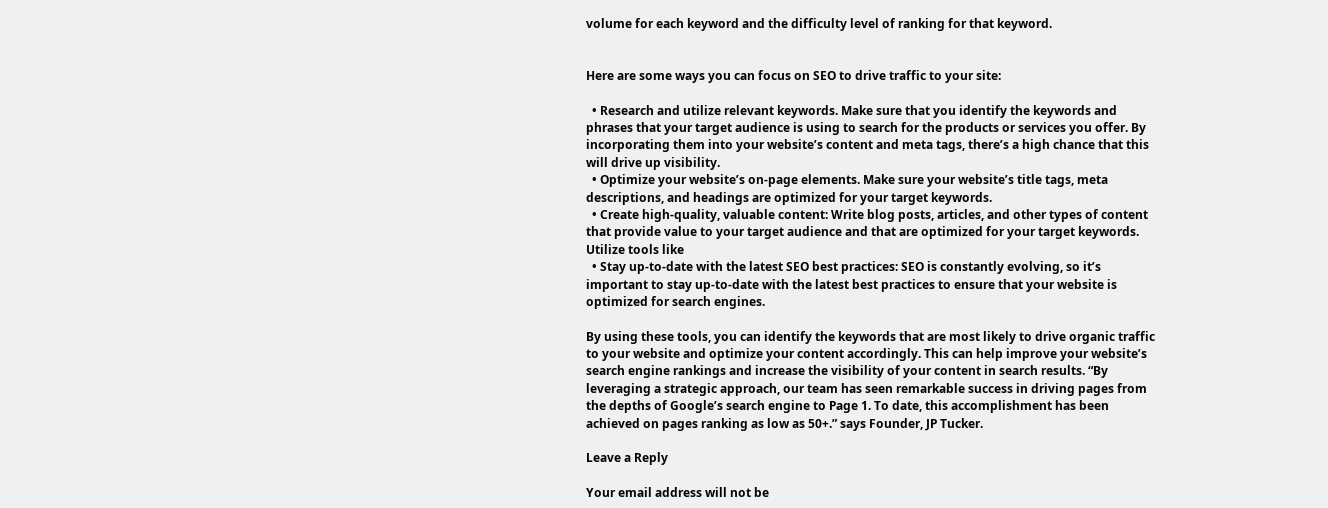volume for each keyword and the difficulty level of ranking for that keyword.


Here are some ways you can focus on SEO to drive traffic to your site:

  • Research and utilize relevant keywords. Make sure that you identify the keywords and phrases that your target audience is using to search for the products or services you offer. By incorporating them into your website’s content and meta tags, there’s a high chance that this will drive up visibility.
  • Optimize your website’s on-page elements. Make sure your website’s title tags, meta descriptions, and headings are optimized for your target keywords.
  • Create high-quality, valuable content: Write blog posts, articles, and other types of content that provide value to your target audience and that are optimized for your target keywords. Utilize tools like
  • Stay up-to-date with the latest SEO best practices: SEO is constantly evolving, so it’s important to stay up-to-date with the latest best practices to ensure that your website is optimized for search engines.

By using these tools, you can identify the keywords that are most likely to drive organic traffic to your website and optimize your content accordingly. This can help improve your website’s search engine rankings and increase the visibility of your content in search results. “By leveraging a strategic approach, our team has seen remarkable success in driving pages from the depths of Google’s search engine to Page 1. To date, this accomplishment has been achieved on pages ranking as low as 50+.” says Founder, JP Tucker.

Leave a Reply

Your email address will not be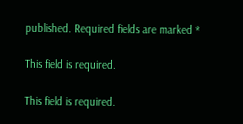published. Required fields are marked *

This field is required.

This field is required.